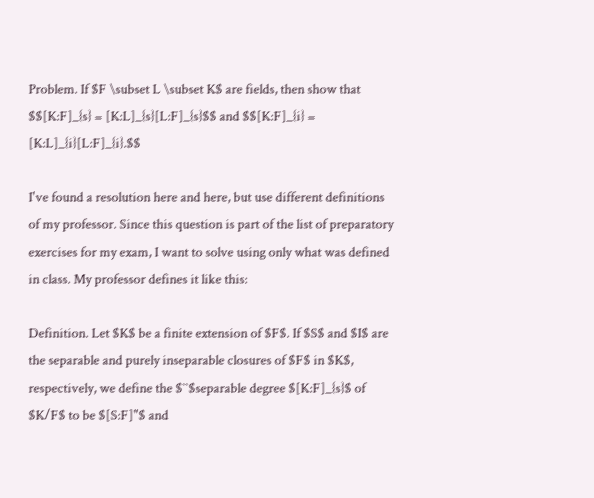Problem. If $F \subset L \subset K$ are fields, then show that $$[K:F]_{s} = [K:L]_{s}[L:F]_{s}$$ and $$[K:F]_{i} = [K:L]_{i}[L:F]_{i}.$$

I've found a resolution here and here, but use different definitions of my professor. Since this question is part of the list of preparatory exercises for my exam, I want to solve using only what was defined in class. My professor defines it like this:

Definition. Let $K$ be a finite extension of $F$. If $S$ and $I$ are the separable and purely inseparable closures of $F$ in $K$, respectively, we define the $``$separable degree $[K:F]_{s}$ of $K/F$ to be $[S:F]"$ and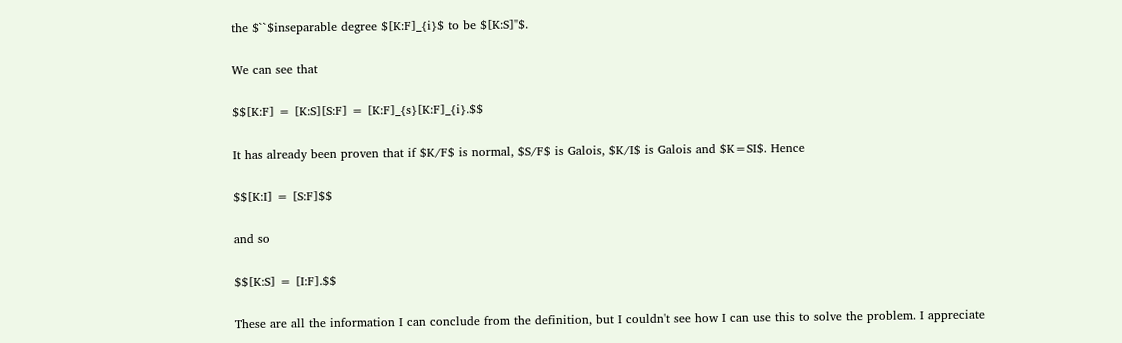the $``$inseparable degree $[K:F]_{i}$ to be $[K:S]"$.

We can see that

$$[K:F] = [K:S][S:F] = [K:F]_{s}[K:F]_{i}.$$

It has already been proven that if $K/F$ is normal, $S/F$ is Galois, $K/I$ is Galois and $K=SI$. Hence

$$[K:I] = [S:F]$$

and so

$$[K:S] = [I:F].$$

These are all the information I can conclude from the definition, but I couldn't see how I can use this to solve the problem. I appreciate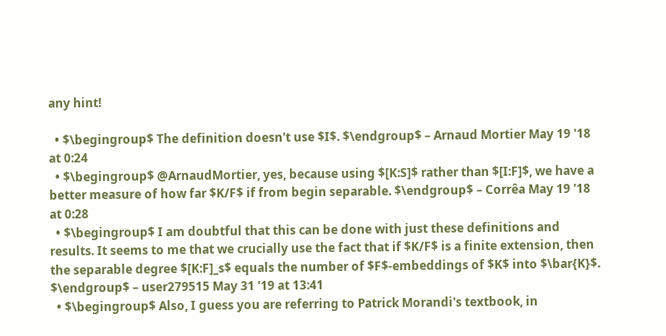any hint!

  • $\begingroup$ The definition doesn't use $I$. $\endgroup$ – Arnaud Mortier May 19 '18 at 0:24
  • $\begingroup$ @ArnaudMortier, yes, because using $[K:S]$ rather than $[I:F]$, we have a better measure of how far $K/F$ if from begin separable. $\endgroup$ – Corrêa May 19 '18 at 0:28
  • $\begingroup$ I am doubtful that this can be done with just these definitions and results. It seems to me that we crucially use the fact that if $K/F$ is a finite extension, then the separable degree $[K:F]_s$ equals the number of $F$-embeddings of $K$ into $\bar{K}$. $\endgroup$ – user279515 May 31 '19 at 13:41
  • $\begingroup$ Also, I guess you are referring to Patrick Morandi's textbook, in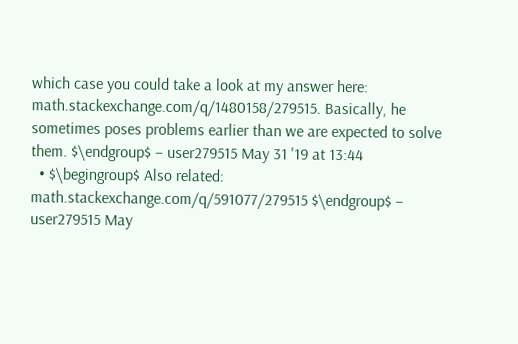which case you could take a look at my answer here: math.stackexchange.com/q/1480158/279515. Basically, he sometimes poses problems earlier than we are expected to solve them. $\endgroup$ – user279515 May 31 '19 at 13:44
  • $\begingroup$ Also related: math.stackexchange.com/q/591077/279515 $\endgroup$ – user279515 May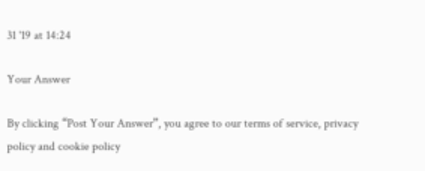31 '19 at 14:24

Your Answer

By clicking “Post Your Answer”, you agree to our terms of service, privacy policy and cookie policy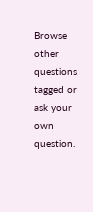Browse other questions tagged or ask your own question.